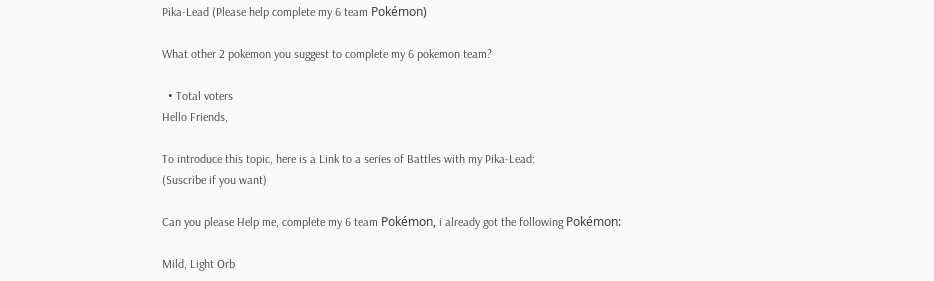Pika-Lead (Please help complete my 6 team Pokémon)

What other 2 pokemon you suggest to complete my 6 pokemon team?

  • Total voters
Hello Friends,

To introduce this topic, here is a Link to a series of Battles with my Pika-Lead:
(Suscribe if you want)

Can you please Help me, complete my 6 team Pokémon, i already got the following Pokémon:

Mild, Light Orb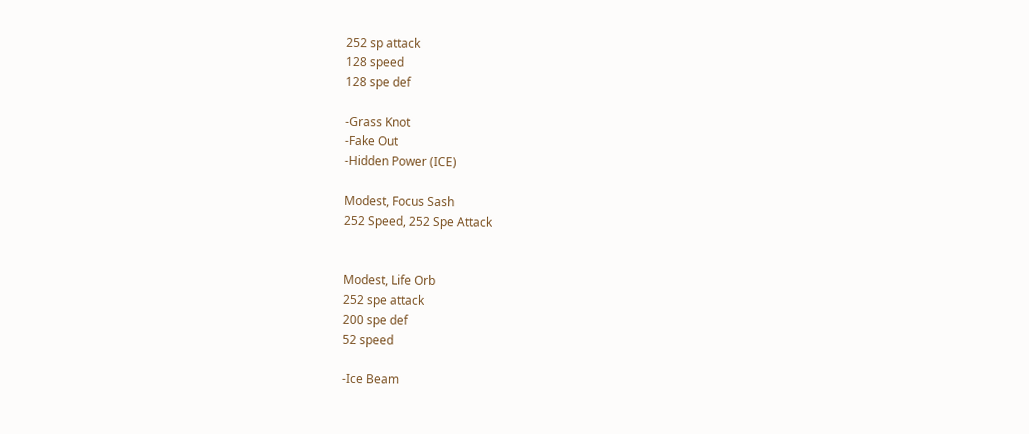252 sp attack
128 speed
128 spe def

-Grass Knot
-Fake Out
-Hidden Power (ICE)

Modest, Focus Sash
252 Speed, 252 Spe Attack


Modest, Life Orb
252 spe attack
200 spe def
52 speed

-Ice Beam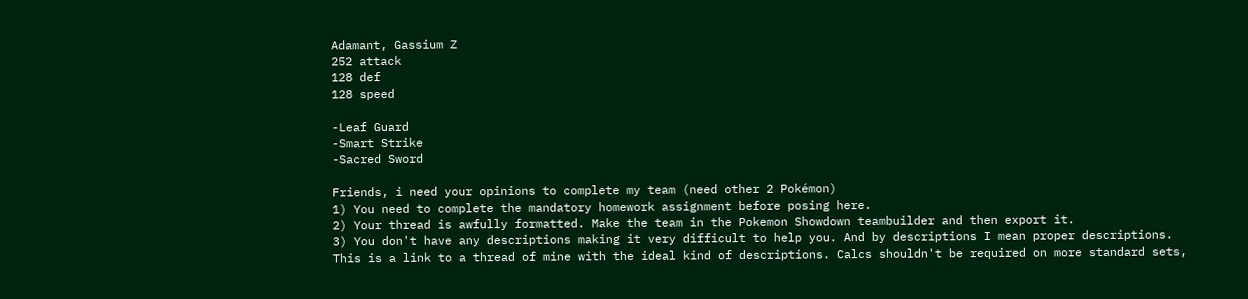Adamant, Gassium Z
252 attack
128 def
128 speed

-Leaf Guard
-Smart Strike
-Sacred Sword

Friends, i need your opinions to complete my team (need other 2 Pokémon)
1) You need to complete the mandatory homework assignment before posing here.
2) Your thread is awfully formatted. Make the team in the Pokemon Showdown teambuilder and then export it.
3) You don't have any descriptions making it very difficult to help you. And by descriptions I mean proper descriptions. This is a link to a thread of mine with the ideal kind of descriptions. Calcs shouldn't be required on more standard sets,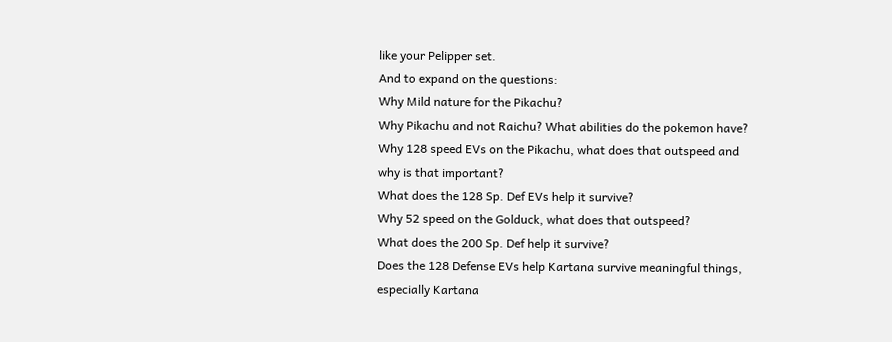like your Pelipper set.
And to expand on the questions:
Why Mild nature for the Pikachu?
Why Pikachu and not Raichu? What abilities do the pokemon have?
Why 128 speed EVs on the Pikachu, what does that outspeed and why is that important?
What does the 128 Sp. Def EVs help it survive?
Why 52 speed on the Golduck, what does that outspeed?
What does the 200 Sp. Def help it survive?
Does the 128 Defense EVs help Kartana survive meaningful things, especially Kartana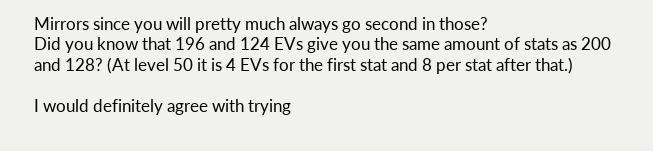Mirrors since you will pretty much always go second in those?
Did you know that 196 and 124 EVs give you the same amount of stats as 200 and 128? (At level 50 it is 4 EVs for the first stat and 8 per stat after that.)

I would definitely agree with trying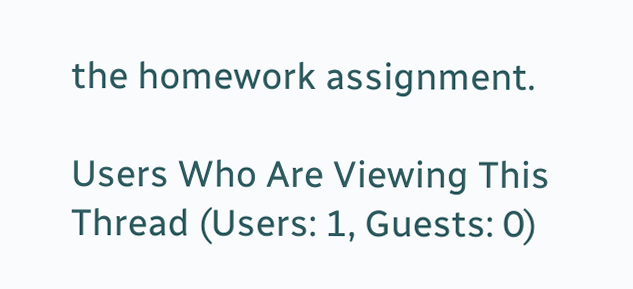the homework assignment.

Users Who Are Viewing This Thread (Users: 1, Guests: 0)